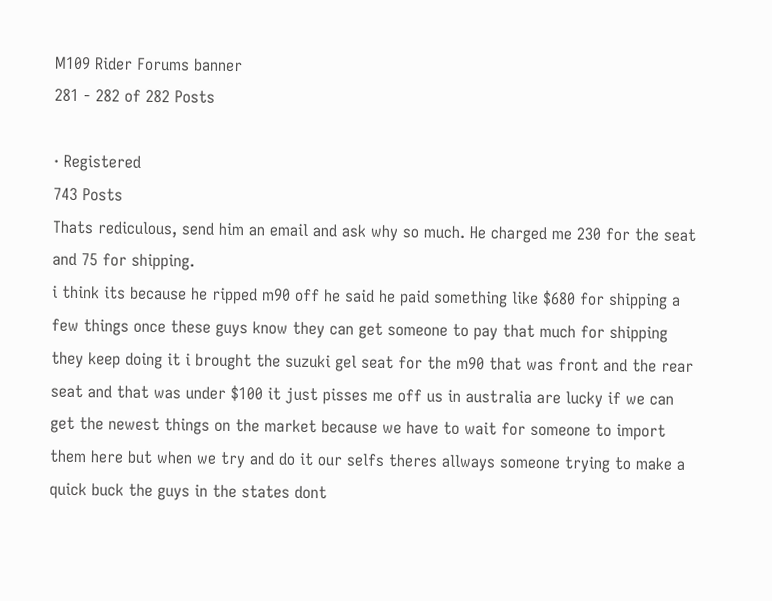M109 Rider Forums banner
281 - 282 of 282 Posts

· Registered
743 Posts
Thats rediculous, send him an email and ask why so much. He charged me 230 for the seat and 75 for shipping.
i think its because he ripped m90 off he said he paid something like $680 for shipping a few things once these guys know they can get someone to pay that much for shipping they keep doing it i brought the suzuki gel seat for the m90 that was front and the rear seat and that was under $100 it just pisses me off us in australia are lucky if we can get the newest things on the market because we have to wait for someone to import them here but when we try and do it our selfs theres allways someone trying to make a quick buck the guys in the states dont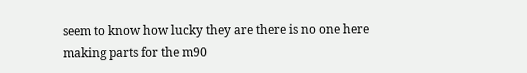seem to know how lucky they are there is no one here making parts for the m90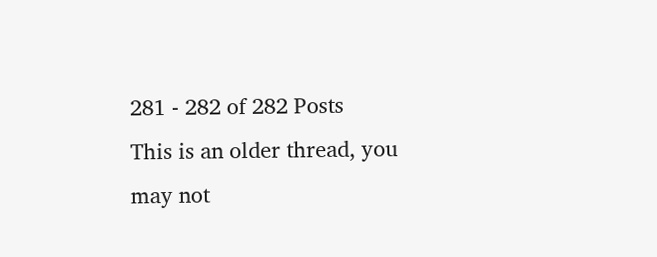281 - 282 of 282 Posts
This is an older thread, you may not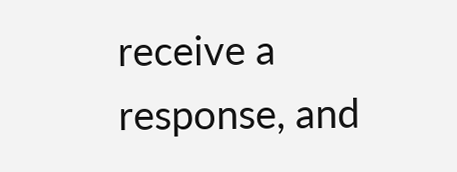receive a response, and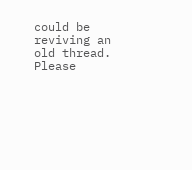could be reviving an old thread. Please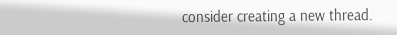consider creating a new thread.